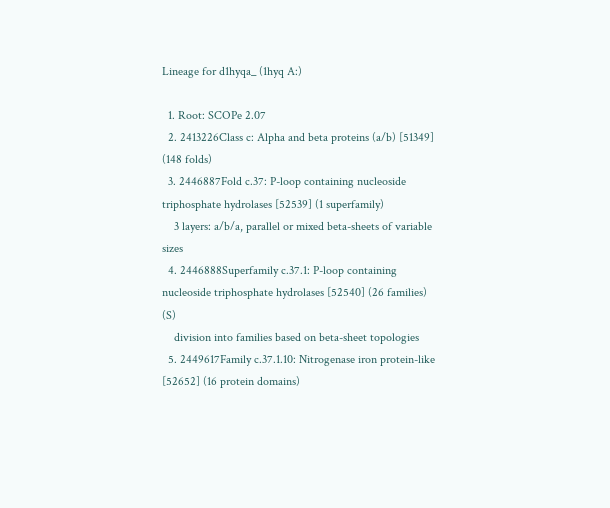Lineage for d1hyqa_ (1hyq A:)

  1. Root: SCOPe 2.07
  2. 2413226Class c: Alpha and beta proteins (a/b) [51349] (148 folds)
  3. 2446887Fold c.37: P-loop containing nucleoside triphosphate hydrolases [52539] (1 superfamily)
    3 layers: a/b/a, parallel or mixed beta-sheets of variable sizes
  4. 2446888Superfamily c.37.1: P-loop containing nucleoside triphosphate hydrolases [52540] (26 families) (S)
    division into families based on beta-sheet topologies
  5. 2449617Family c.37.1.10: Nitrogenase iron protein-like [52652] (16 protein domains)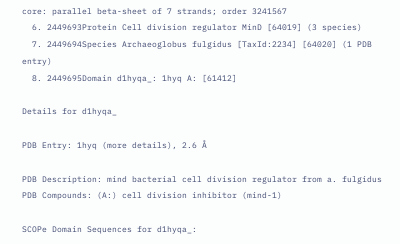core: parallel beta-sheet of 7 strands; order 3241567
  6. 2449693Protein Cell division regulator MinD [64019] (3 species)
  7. 2449694Species Archaeoglobus fulgidus [TaxId:2234] [64020] (1 PDB entry)
  8. 2449695Domain d1hyqa_: 1hyq A: [61412]

Details for d1hyqa_

PDB Entry: 1hyq (more details), 2.6 Å

PDB Description: mind bacterial cell division regulator from a. fulgidus
PDB Compounds: (A:) cell division inhibitor (mind-1)

SCOPe Domain Sequences for d1hyqa_: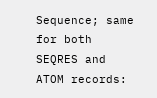Sequence; same for both SEQRES and ATOM records: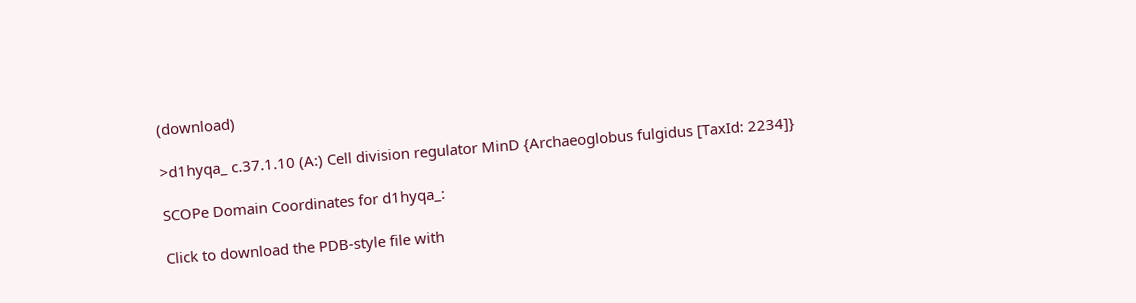(download)

>d1hyqa_ c.37.1.10 (A:) Cell division regulator MinD {Archaeoglobus fulgidus [TaxId: 2234]}

SCOPe Domain Coordinates for d1hyqa_:

Click to download the PDB-style file with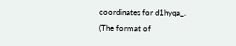coordinates for d1hyqa_.
(The format of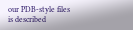our PDB-style files is described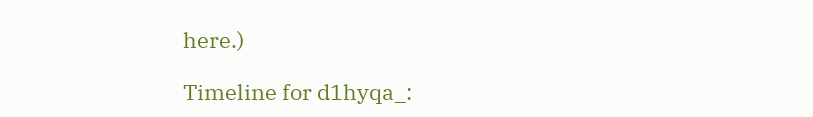here.)

Timeline for d1hyqa_: